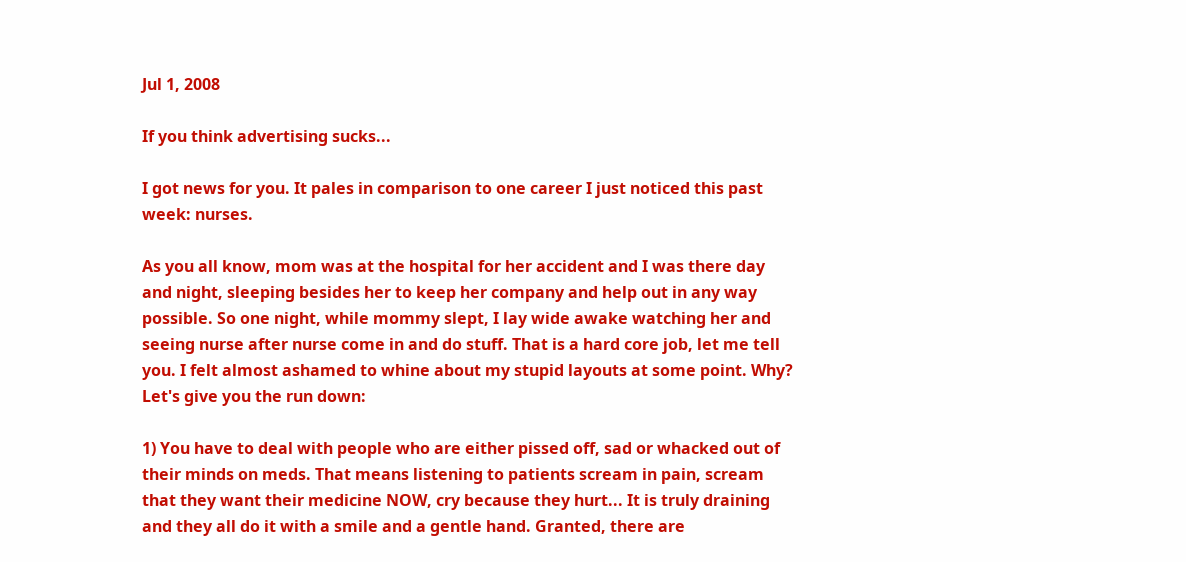Jul 1, 2008

If you think advertising sucks...

I got news for you. It pales in comparison to one career I just noticed this past week: nurses.

As you all know, mom was at the hospital for her accident and I was there day and night, sleeping besides her to keep her company and help out in any way possible. So one night, while mommy slept, I lay wide awake watching her and seeing nurse after nurse come in and do stuff. That is a hard core job, let me tell you. I felt almost ashamed to whine about my stupid layouts at some point. Why? Let's give you the run down:

1) You have to deal with people who are either pissed off, sad or whacked out of their minds on meds. That means listening to patients scream in pain, scream that they want their medicine NOW, cry because they hurt... It is truly draining and they all do it with a smile and a gentle hand. Granted, there are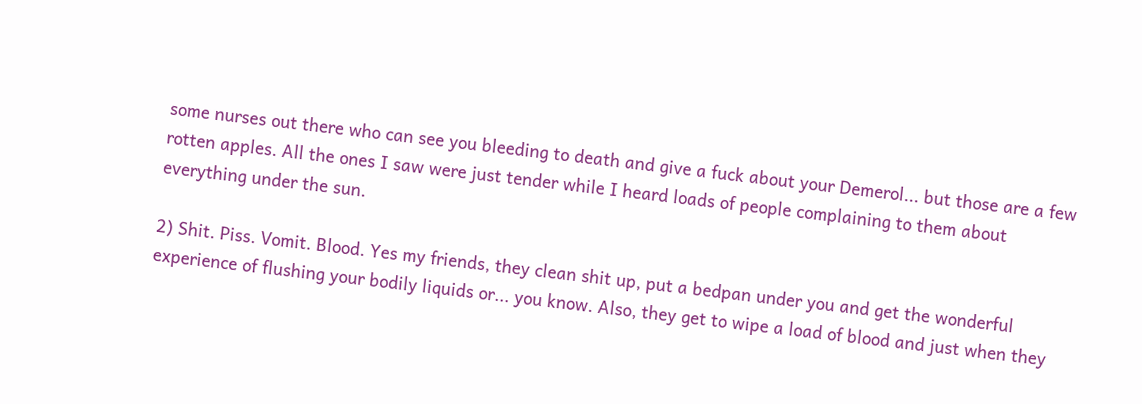some nurses out there who can see you bleeding to death and give a fuck about your Demerol... but those are a few rotten apples. All the ones I saw were just tender while I heard loads of people complaining to them about everything under the sun.

2) Shit. Piss. Vomit. Blood. Yes my friends, they clean shit up, put a bedpan under you and get the wonderful experience of flushing your bodily liquids or... you know. Also, they get to wipe a load of blood and just when they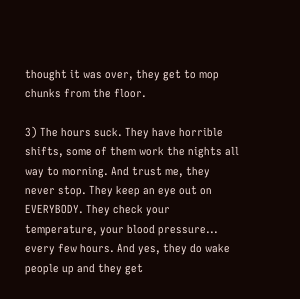thought it was over, they get to mop chunks from the floor.

3) The hours suck. They have horrible shifts, some of them work the nights all way to morning. And trust me, they never stop. They keep an eye out on EVERYBODY. They check your temperature, your blood pressure... every few hours. And yes, they do wake people up and they get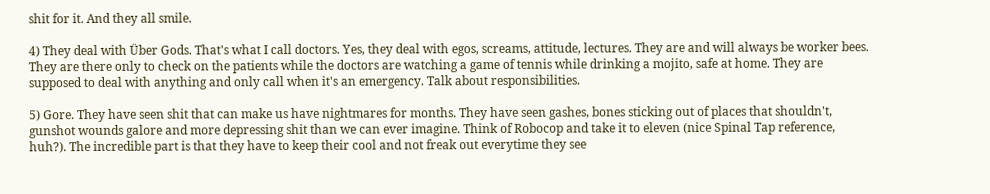shit for it. And they all smile.

4) They deal with Über Gods. That's what I call doctors. Yes, they deal with egos, screams, attitude, lectures. They are and will always be worker bees. They are there only to check on the patients while the doctors are watching a game of tennis while drinking a mojito, safe at home. They are supposed to deal with anything and only call when it's an emergency. Talk about responsibilities.

5) Gore. They have seen shit that can make us have nightmares for months. They have seen gashes, bones sticking out of places that shouldn't, gunshot wounds galore and more depressing shit than we can ever imagine. Think of Robocop and take it to eleven (nice Spinal Tap reference, huh?). The incredible part is that they have to keep their cool and not freak out everytime they see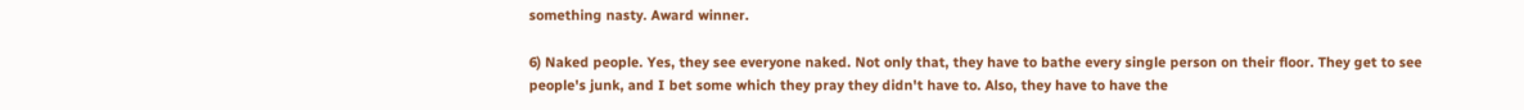something nasty. Award winner.

6) Naked people. Yes, they see everyone naked. Not only that, they have to bathe every single person on their floor. They get to see people's junk, and I bet some which they pray they didn't have to. Also, they have to have the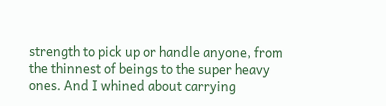strength to pick up or handle anyone, from the thinnest of beings to the super heavy ones. And I whined about carrying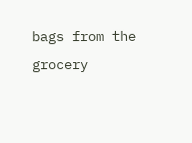bags from the grocery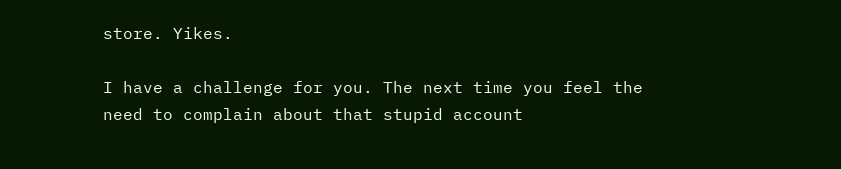store. Yikes.

I have a challenge for you. The next time you feel the need to complain about that stupid account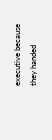executive because they handed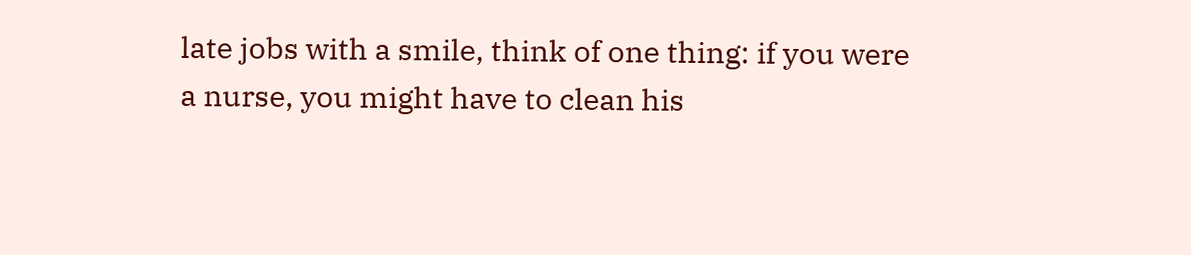late jobs with a smile, think of one thing: if you were a nurse, you might have to clean his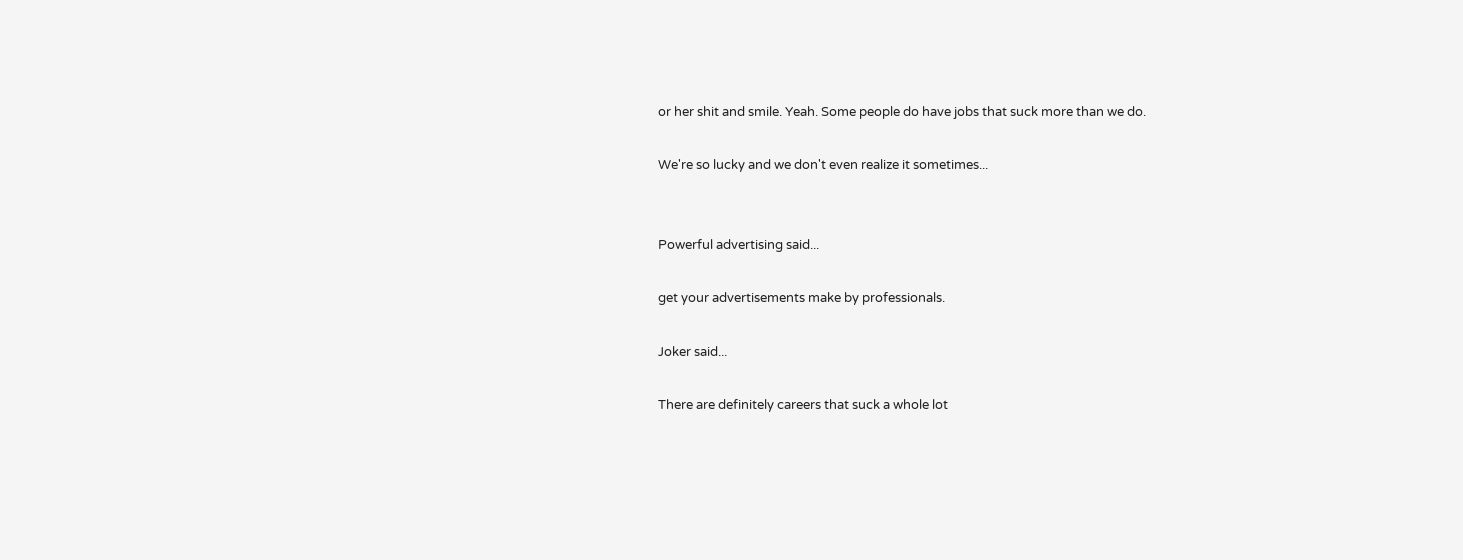or her shit and smile. Yeah. Some people do have jobs that suck more than we do.

We're so lucky and we don't even realize it sometimes...


Powerful advertising said...

get your advertisements make by professionals.

Joker said...

There are definitely careers that suck a whole lot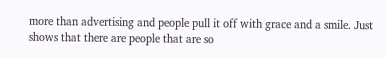more than advertising and people pull it off with grace and a smile. Just shows that there are people that are so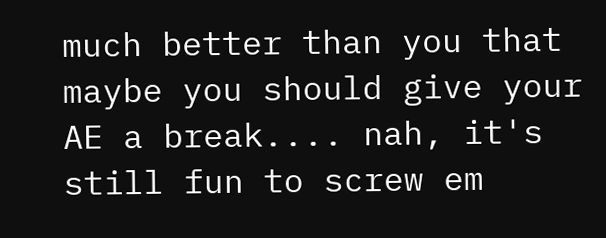much better than you that maybe you should give your AE a break.... nah, it's still fun to screw em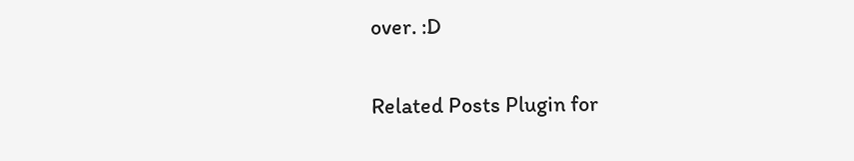over. :D

Related Posts Plugin for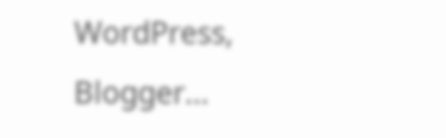WordPress, Blogger...